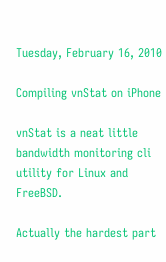Tuesday, February 16, 2010

Compiling vnStat on iPhone

vnStat is a neat little bandwidth monitoring cli utility for Linux and FreeBSD.

Actually the hardest part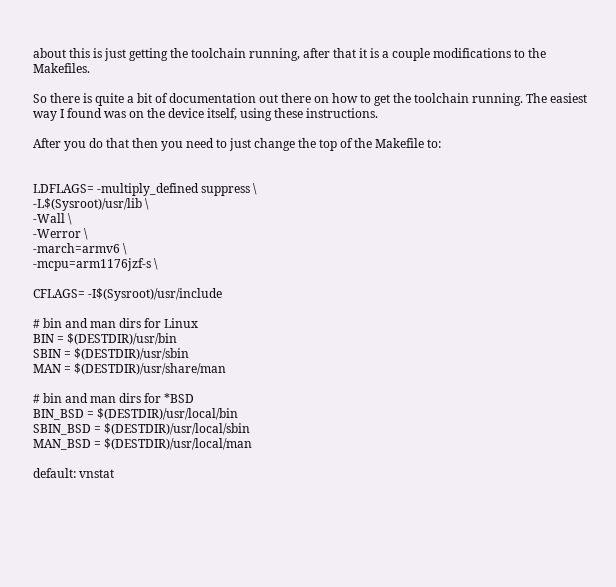about this is just getting the toolchain running, after that it is a couple modifications to the Makefiles.

So there is quite a bit of documentation out there on how to get the toolchain running. The easiest way I found was on the device itself, using these instructions.

After you do that then you need to just change the top of the Makefile to:


LDFLAGS= -multiply_defined suppress \
-L$(Sysroot)/usr/lib \
-Wall \
-Werror \
-march=armv6 \
-mcpu=arm1176jzf-s \

CFLAGS= -I$(Sysroot)/usr/include

# bin and man dirs for Linux
BIN = $(DESTDIR)/usr/bin
SBIN = $(DESTDIR)/usr/sbin
MAN = $(DESTDIR)/usr/share/man

# bin and man dirs for *BSD
BIN_BSD = $(DESTDIR)/usr/local/bin
SBIN_BSD = $(DESTDIR)/usr/local/sbin
MAN_BSD = $(DESTDIR)/usr/local/man

default: vnstat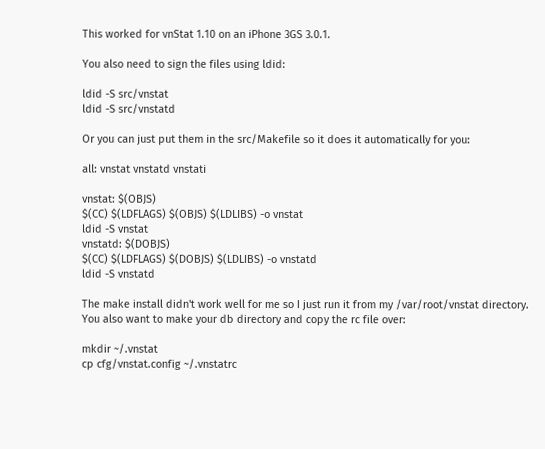This worked for vnStat 1.10 on an iPhone 3GS 3.0.1.

You also need to sign the files using ldid:

ldid -S src/vnstat
ldid -S src/vnstatd

Or you can just put them in the src/Makefile so it does it automatically for you:

all: vnstat vnstatd vnstati

vnstat: $(OBJS)
$(CC) $(LDFLAGS) $(OBJS) $(LDLIBS) -o vnstat
ldid -S vnstat
vnstatd: $(DOBJS)
$(CC) $(LDFLAGS) $(DOBJS) $(LDLIBS) -o vnstatd
ldid -S vnstatd

The make install didn't work well for me so I just run it from my /var/root/vnstat directory. You also want to make your db directory and copy the rc file over:

mkdir ~/.vnstat
cp cfg/vnstat.config ~/.vnstatrc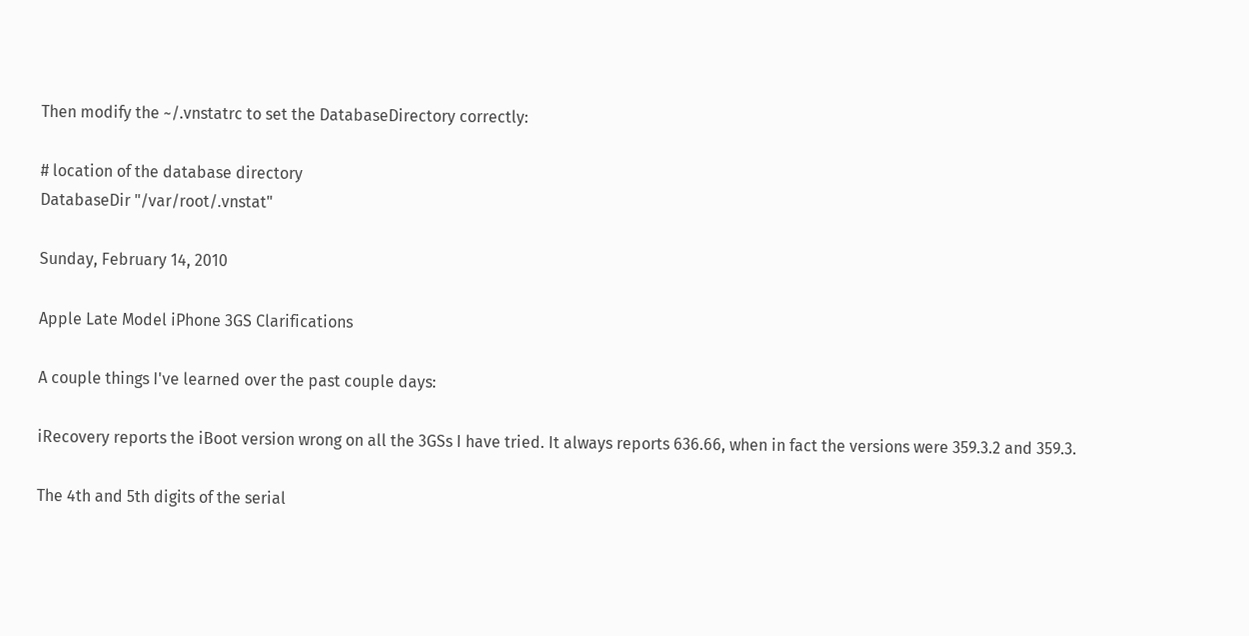Then modify the ~/.vnstatrc to set the DatabaseDirectory correctly:

# location of the database directory
DatabaseDir "/var/root/.vnstat"

Sunday, February 14, 2010

Apple Late Model iPhone 3GS Clarifications

A couple things I've learned over the past couple days:

iRecovery reports the iBoot version wrong on all the 3GSs I have tried. It always reports 636.66, when in fact the versions were 359.3.2 and 359.3.

The 4th and 5th digits of the serial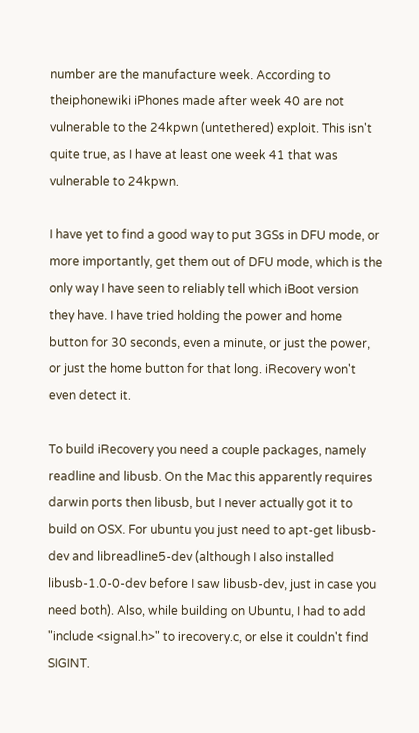number are the manufacture week. According to theiphonewiki iPhones made after week 40 are not vulnerable to the 24kpwn (untethered) exploit. This isn't quite true, as I have at least one week 41 that was vulnerable to 24kpwn.

I have yet to find a good way to put 3GSs in DFU mode, or more importantly, get them out of DFU mode, which is the only way I have seen to reliably tell which iBoot version they have. I have tried holding the power and home button for 30 seconds, even a minute, or just the power, or just the home button for that long. iRecovery won't even detect it.

To build iRecovery you need a couple packages, namely readline and libusb. On the Mac this apparently requires darwin ports then libusb, but I never actually got it to build on OSX. For ubuntu you just need to apt-get libusb-dev and libreadline5-dev (although I also installed libusb-1.0-0-dev before I saw libusb-dev, just in case you need both). Also, while building on Ubuntu, I had to add "include <signal.h>" to irecovery.c, or else it couldn't find SIGINT.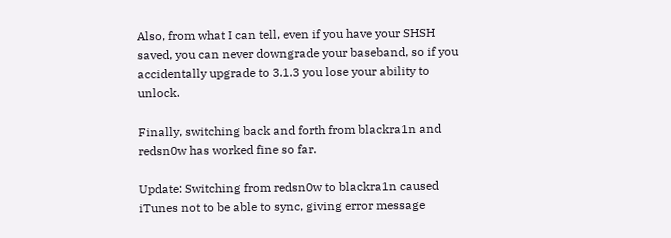Also, from what I can tell, even if you have your SHSH saved, you can never downgrade your baseband, so if you accidentally upgrade to 3.1.3 you lose your ability to unlock.

Finally, switching back and forth from blackra1n and redsn0w has worked fine so far.

Update: Switching from redsn0w to blackra1n caused iTunes not to be able to sync, giving error message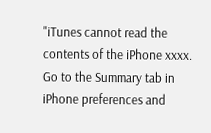"iTunes cannot read the contents of the iPhone xxxx. Go to the Summary tab in iPhone preferences and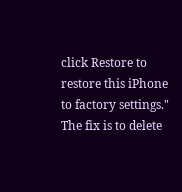click Restore to restore this iPhone to factory settings." The fix is to delete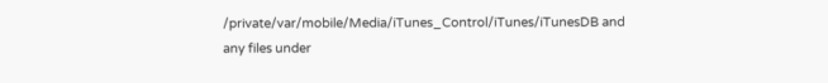/private/var/mobile/Media/iTunes_Control/iTunes/iTunesDB and any files under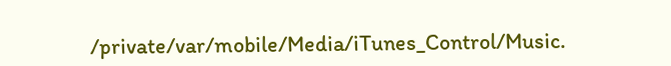/private/var/mobile/Media/iTunes_Control/Music.